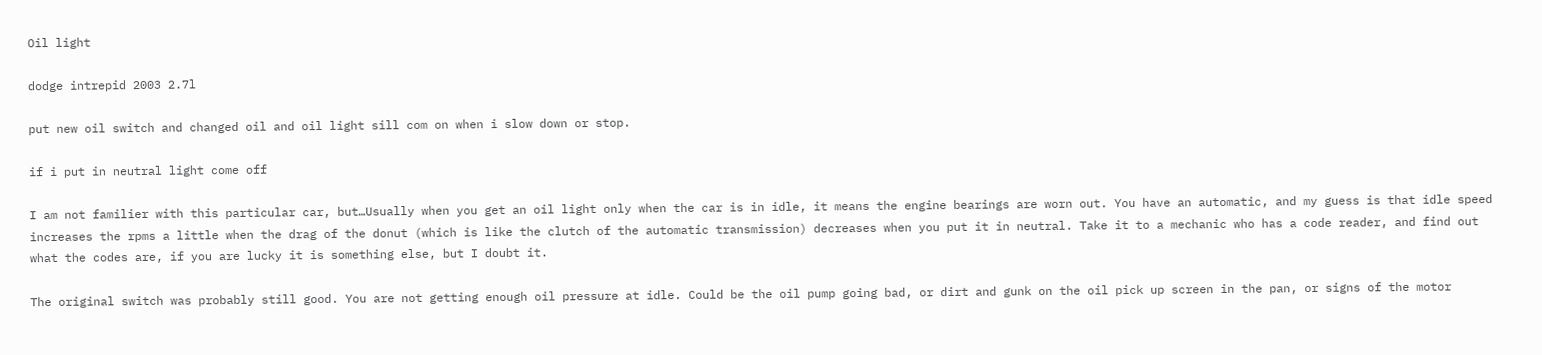Oil light

dodge intrepid 2003 2.7l

put new oil switch and changed oil and oil light sill com on when i slow down or stop.

if i put in neutral light come off

I am not familier with this particular car, but…Usually when you get an oil light only when the car is in idle, it means the engine bearings are worn out. You have an automatic, and my guess is that idle speed increases the rpms a little when the drag of the donut (which is like the clutch of the automatic transmission) decreases when you put it in neutral. Take it to a mechanic who has a code reader, and find out what the codes are, if you are lucky it is something else, but I doubt it.

The original switch was probably still good. You are not getting enough oil pressure at idle. Could be the oil pump going bad, or dirt and gunk on the oil pick up screen in the pan, or signs of the motor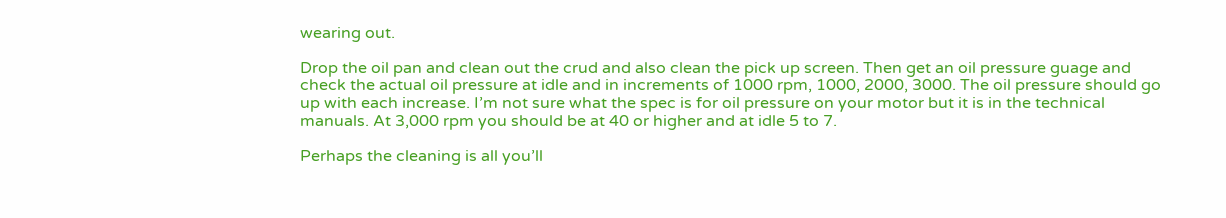wearing out.

Drop the oil pan and clean out the crud and also clean the pick up screen. Then get an oil pressure guage and check the actual oil pressure at idle and in increments of 1000 rpm, 1000, 2000, 3000. The oil pressure should go up with each increase. I’m not sure what the spec is for oil pressure on your motor but it is in the technical manuals. At 3,000 rpm you should be at 40 or higher and at idle 5 to 7.

Perhaps the cleaning is all you’ll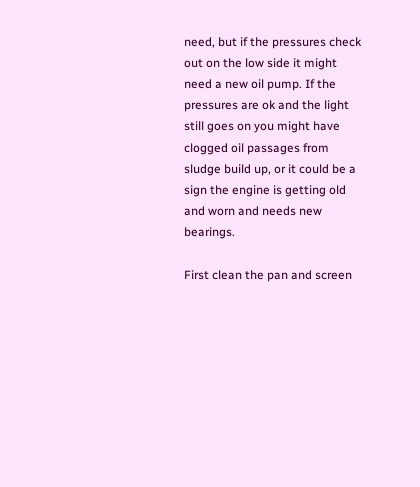need, but if the pressures check out on the low side it might need a new oil pump. If the pressures are ok and the light still goes on you might have clogged oil passages from sludge build up, or it could be a sign the engine is getting old and worn and needs new bearings.

First clean the pan and screen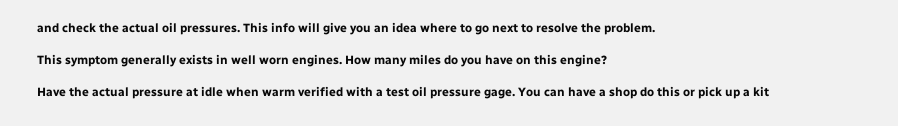and check the actual oil pressures. This info will give you an idea where to go next to resolve the problem.

This symptom generally exists in well worn engines. How many miles do you have on this engine?

Have the actual pressure at idle when warm verified with a test oil pressure gage. You can have a shop do this or pick up a kit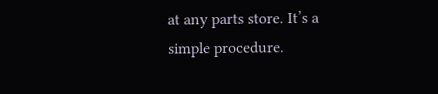at any parts store. It’s a simple procedure.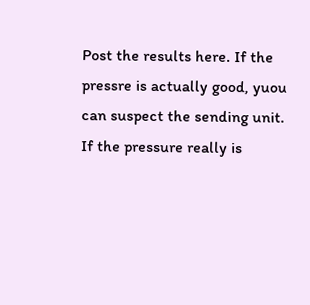Post the results here. If the pressre is actually good, yuou can suspect the sending unit. If the pressure really is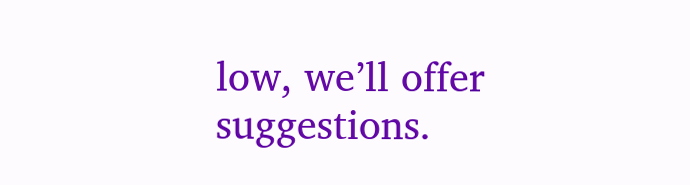low, we’ll offer suggestions.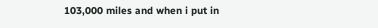103,000 miles and when i put in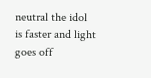neutral the idol is faster and light goes off